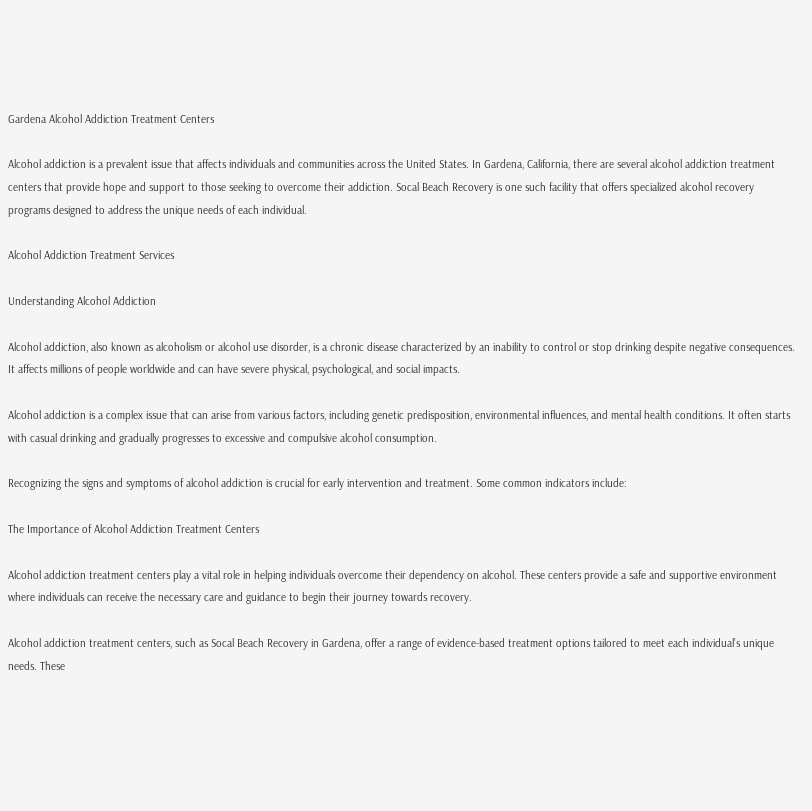Gardena Alcohol Addiction Treatment Centers

Alcohol addiction is a prevalent issue that affects individuals and communities across the United States. In Gardena, California, there are several alcohol addiction treatment centers that provide hope and support to those seeking to overcome their addiction. Socal Beach Recovery is one such facility that offers specialized alcohol recovery programs designed to address the unique needs of each individual.

Alcohol Addiction Treatment Services

Understanding Alcohol Addiction

Alcohol addiction, also known as alcoholism or alcohol use disorder, is a chronic disease characterized by an inability to control or stop drinking despite negative consequences. It affects millions of people worldwide and can have severe physical, psychological, and social impacts.

Alcohol addiction is a complex issue that can arise from various factors, including genetic predisposition, environmental influences, and mental health conditions. It often starts with casual drinking and gradually progresses to excessive and compulsive alcohol consumption.

Recognizing the signs and symptoms of alcohol addiction is crucial for early intervention and treatment. Some common indicators include:

The Importance of Alcohol Addiction Treatment Centers

Alcohol addiction treatment centers play a vital role in helping individuals overcome their dependency on alcohol. These centers provide a safe and supportive environment where individuals can receive the necessary care and guidance to begin their journey towards recovery.

Alcohol addiction treatment centers, such as Socal Beach Recovery in Gardena, offer a range of evidence-based treatment options tailored to meet each individual’s unique needs. These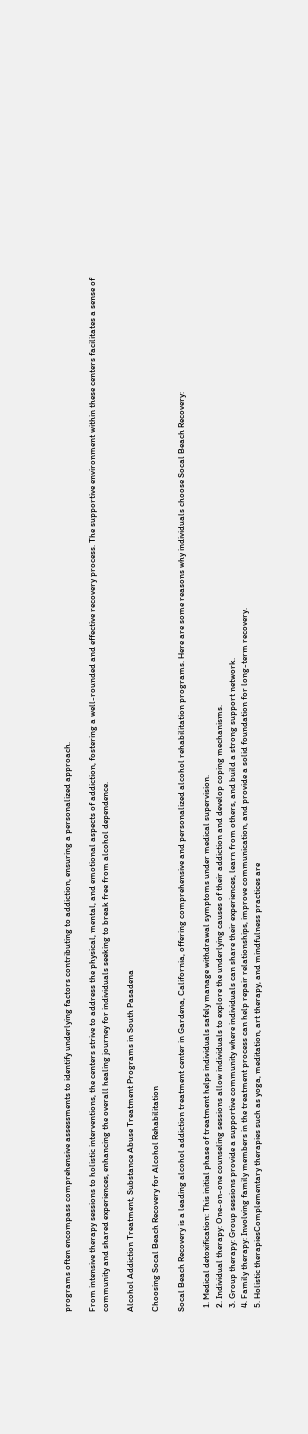programs often encompass comprehensive assessments to identify underlying factors contributing to addiction, ensuring a personalized approach.

From intensive therapy sessions to holistic interventions, the centers strive to address the physical, mental, and emotional aspects of addiction, fostering a well-rounded and effective recovery process. The supportive environment within these centers facilitates a sense of community and shared experiences, enhancing the overall healing journey for individuals seeking to break free from alcohol dependence.

Alcohol Addiction Treatment, Substance Abuse Treatment Programs in South Pasadena

Choosing Socal Beach Recovery for Alcohol Rehabilitation

Socal Beach Recovery is a leading alcohol addiction treatment center in Gardena, California, offering comprehensive and personalized alcohol rehabilitation programs. Here are some reasons why individuals choose Socal Beach Recovery:

  1. Medical detoxification: This initial phase of treatment helps individuals safely manage withdrawal symptoms under medical supervision.
  2. Individual therapy: One-on-one counseling sessions allow individuals to explore the underlying causes of their addiction and develop coping mechanisms.
  3. Group therapy: Group sessions provide a supportive community where individuals can share their experiences, learn from others, and build a strong support network.
  4. Family therapy: Involving family members in the treatment process can help repair relationships, improve communication, and provide a solid foundation for long-term recovery.
  5. Holistic therapiesComplementary therapies such as yoga, meditation, art therapy, and mindfulness practices are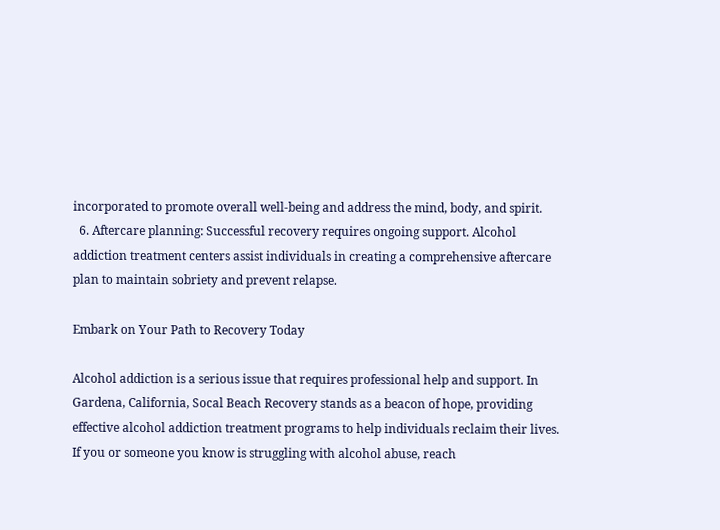incorporated to promote overall well-being and address the mind, body, and spirit.
  6. Aftercare planning: Successful recovery requires ongoing support. Alcohol addiction treatment centers assist individuals in creating a comprehensive aftercare plan to maintain sobriety and prevent relapse.

Embark on Your Path to Recovery Today

Alcohol addiction is a serious issue that requires professional help and support. In Gardena, California, Socal Beach Recovery stands as a beacon of hope, providing effective alcohol addiction treatment programs to help individuals reclaim their lives. If you or someone you know is struggling with alcohol abuse, reach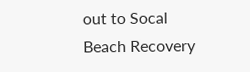out to Socal Beach Recovery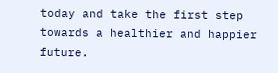today and take the first step towards a healthier and happier future.